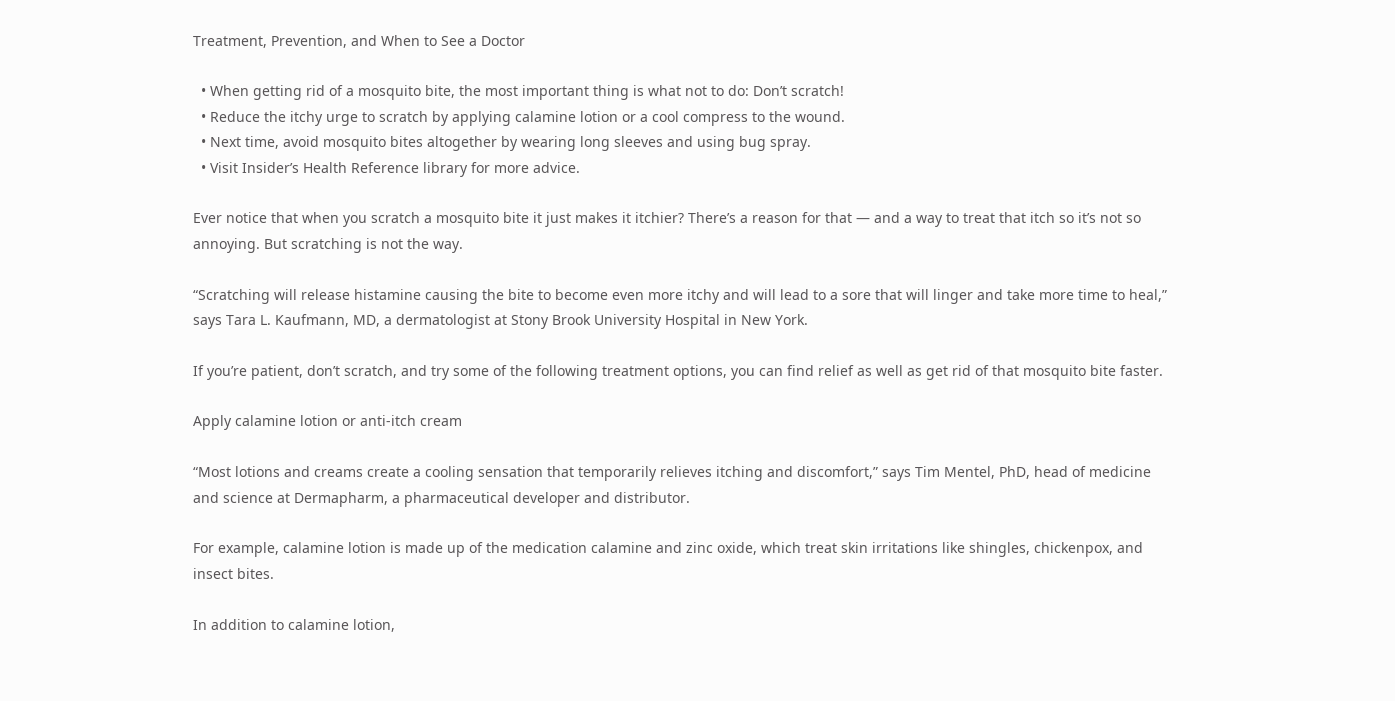Treatment, Prevention, and When to See a Doctor

  • When getting rid of a mosquito bite, the most important thing is what not to do: Don’t scratch!
  • Reduce the itchy urge to scratch by applying calamine lotion or a cool compress to the wound.
  • Next time, avoid mosquito bites altogether by wearing long sleeves and using bug spray.
  • Visit Insider’s Health Reference library for more advice.

Ever notice that when you scratch a mosquito bite it just makes it itchier? There’s a reason for that — and a way to treat that itch so it’s not so annoying. But scratching is not the way.

“Scratching will release histamine causing the bite to become even more itchy and will lead to a sore that will linger and take more time to heal,” says Tara L. Kaufmann, MD, a dermatologist at Stony Brook University Hospital in New York.

If you’re patient, don’t scratch, and try some of the following treatment options, you can find relief as well as get rid of that mosquito bite faster.

Apply calamine lotion or anti-itch cream

“Most lotions and creams create a cooling sensation that temporarily relieves itching and discomfort,” says Tim Mentel, PhD, head of medicine and science at Dermapharm, a pharmaceutical developer and distributor.

For example, calamine lotion is made up of the medication calamine and zinc oxide, which treat skin irritations like shingles, chickenpox, and insect bites.

In addition to calamine lotion,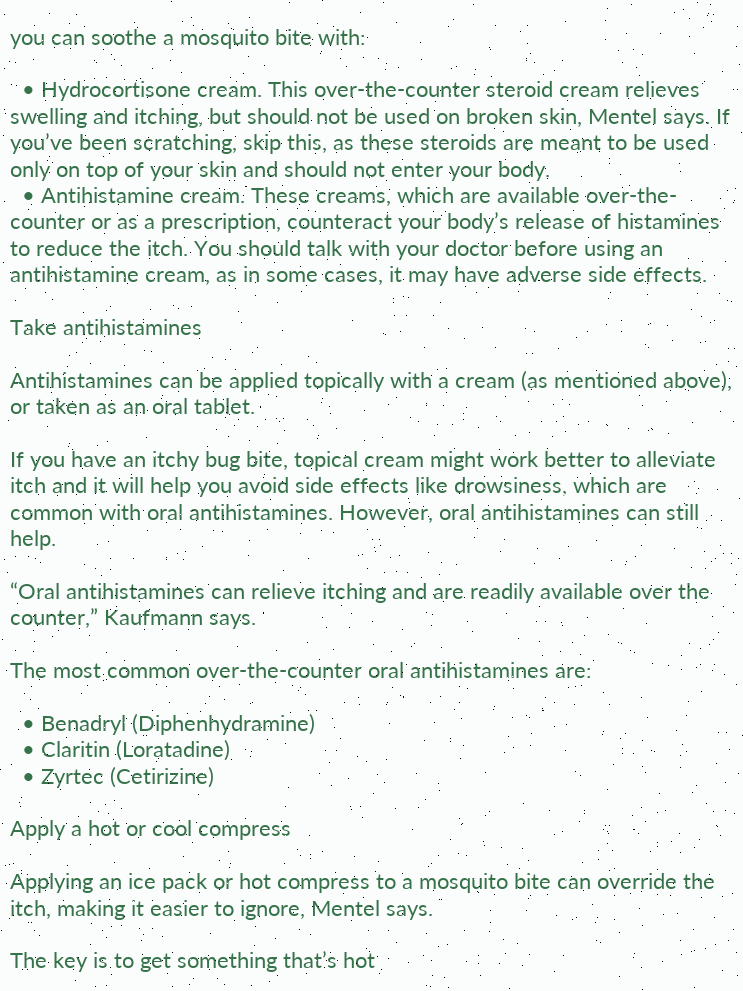you can soothe a mosquito bite with:

  • Hydrocortisone cream. This over-the-counter steroid cream relieves swelling and itching, but should not be used on broken skin, Mentel says. If you’ve been scratching, skip this, as these steroids are meant to be used only on top of your skin and should not enter your body.
  • Antihistamine cream. These creams, which are available over-the-counter or as a prescription, counteract your body’s release of histamines to reduce the itch. You should talk with your doctor before using an antihistamine cream, as in some cases, it may have adverse side effects.

Take antihistamines

Antihistamines can be applied topically with a cream (as mentioned above), or taken as an oral tablet.

If you have an itchy bug bite, topical cream might work better to alleviate itch and it will help you avoid side effects like drowsiness, which are common with oral antihistamines. However, oral antihistamines can still help.

“Oral antihistamines can relieve itching and are readily available over the counter,” Kaufmann says.

The most common over-the-counter oral antihistamines are:

  • Benadryl (Diphenhydramine)
  • Claritin (Loratadine)
  • Zyrtec (Cetirizine)

Apply a hot or cool compress

Applying an ice pack or hot compress to a mosquito bite can override the itch, making it easier to ignore, Mentel says.

The key is to get something that’s hot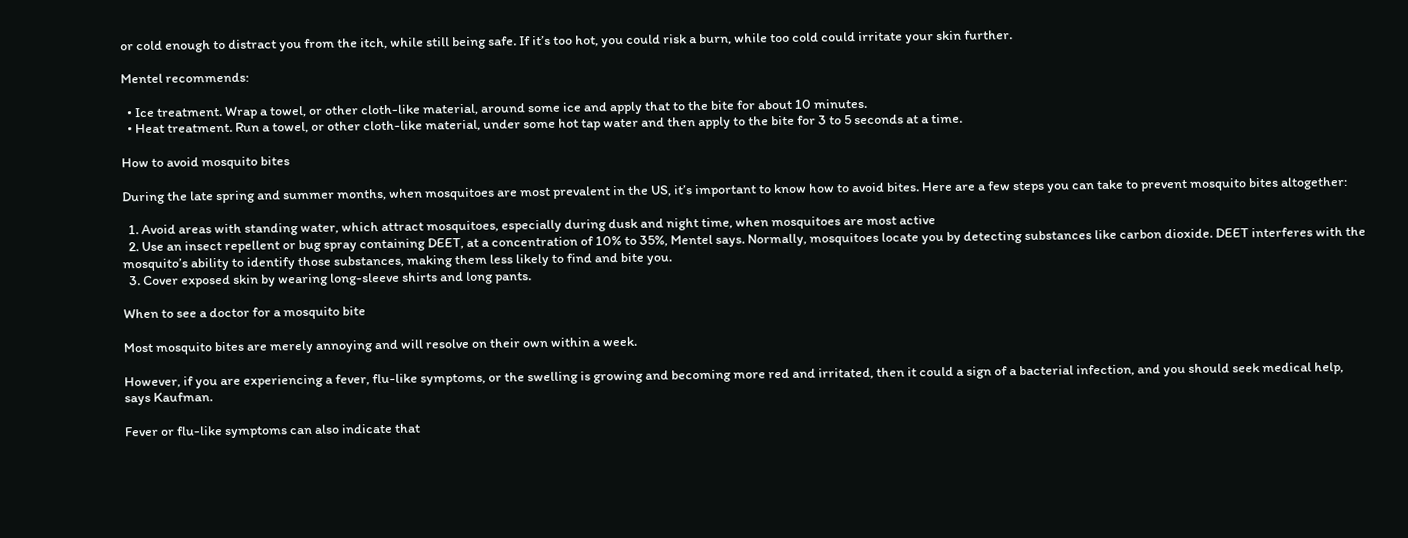or cold enough to distract you from the itch, while still being safe. If it’s too hot, you could risk a burn, while too cold could irritate your skin further.

Mentel recommends:

  • Ice treatment. Wrap a towel, or other cloth-like material, around some ice and apply that to the bite for about 10 minutes.
  • Heat treatment. Run a towel, or other cloth-like material, under some hot tap water and then apply to the bite for 3 to 5 seconds at a time.

How to avoid mosquito bites

During the late spring and summer months, when mosquitoes are most prevalent in the US, it’s important to know how to avoid bites. Here are a few steps you can take to prevent mosquito bites altogether:

  1. Avoid areas with standing water, which attract mosquitoes, especially during dusk and night time, when mosquitoes are most active
  2. Use an insect repellent or bug spray containing DEET, at a concentration of 10% to 35%, Mentel says. Normally, mosquitoes locate you by detecting substances like carbon dioxide. DEET interferes with the mosquito’s ability to identify those substances, making them less likely to find and bite you.
  3. Cover exposed skin by wearing long-sleeve shirts and long pants.

When to see a doctor for a mosquito bite

Most mosquito bites are merely annoying and will resolve on their own within a week.

However, if you are experiencing a fever, flu-like symptoms, or the swelling is growing and becoming more red and irritated, then it could a sign of a bacterial infection, and you should seek medical help, says Kaufman.

Fever or flu-like symptoms can also indicate that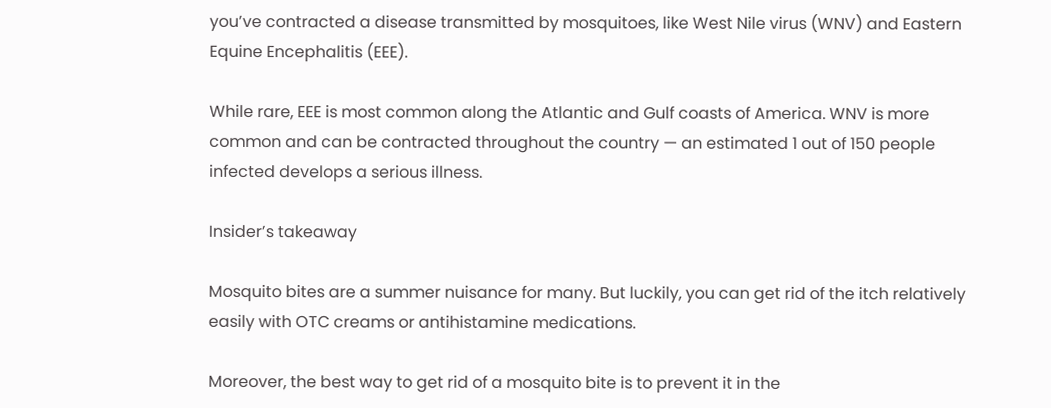you’ve contracted a disease transmitted by mosquitoes, like West Nile virus (WNV) and Eastern Equine Encephalitis (EEE).

While rare, EEE is most common along the Atlantic and Gulf coasts of America. WNV is more common and can be contracted throughout the country — an estimated 1 out of 150 people infected develops a serious illness.

Insider’s takeaway

Mosquito bites are a summer nuisance for many. But luckily, you can get rid of the itch relatively easily with OTC creams or antihistamine medications.

Moreover, the best way to get rid of a mosquito bite is to prevent it in the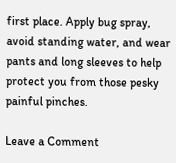first place. Apply bug spray, avoid standing water, and wear pants and long sleeves to help protect you from those pesky painful pinches.

Leave a Comment